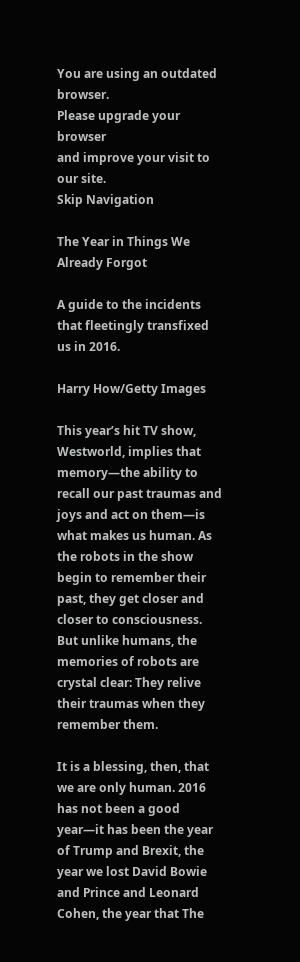You are using an outdated browser.
Please upgrade your browser
and improve your visit to our site.
Skip Navigation

The Year in Things We Already Forgot

A guide to the incidents that fleetingly transfixed us in 2016.

Harry How/Getty Images

This year’s hit TV show, Westworld, implies that memory—the ability to recall our past traumas and joys and act on them—is what makes us human. As the robots in the show begin to remember their past, they get closer and closer to consciousness. But unlike humans, the memories of robots are crystal clear: They relive their traumas when they remember them.

It is a blessing, then, that we are only human. 2016 has not been a good year—it has been the year of Trump and Brexit, the year we lost David Bowie and Prince and Leonard Cohen, the year that The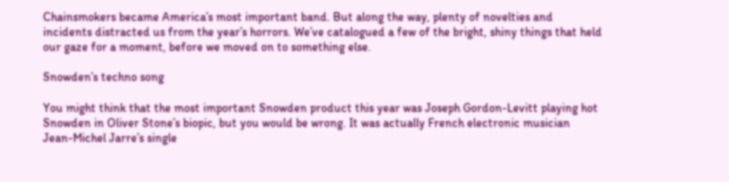Chainsmokers became America’s most important band. But along the way, plenty of novelties and incidents distracted us from the year’s horrors. We’ve catalogued a few of the bright, shiny things that held our gaze for a moment, before we moved on to something else.

Snowden’s techno song

You might think that the most important Snowden product this year was Joseph Gordon-Levitt playing hot Snowden in Oliver Stone’s biopic, but you would be wrong. It was actually French electronic musician Jean-Michel Jarre’s single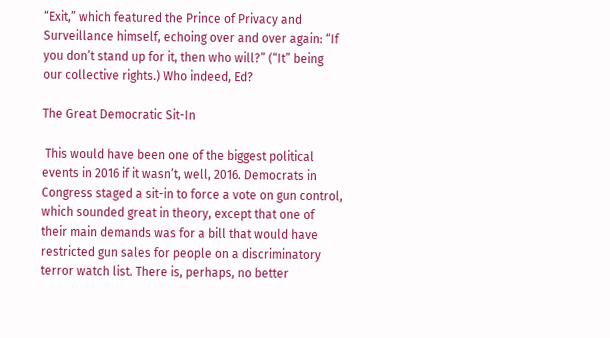“Exit,” which featured the Prince of Privacy and Surveillance himself, echoing over and over again: “If you don’t stand up for it, then who will?” (“It” being our collective rights.) Who indeed, Ed?

The Great Democratic Sit-In

 This would have been one of the biggest political events in 2016 if it wasn’t, well, 2016. Democrats in Congress staged a sit-in to force a vote on gun control, which sounded great in theory, except that one of their main demands was for a bill that would have restricted gun sales for people on a discriminatory terror watch list. There is, perhaps, no better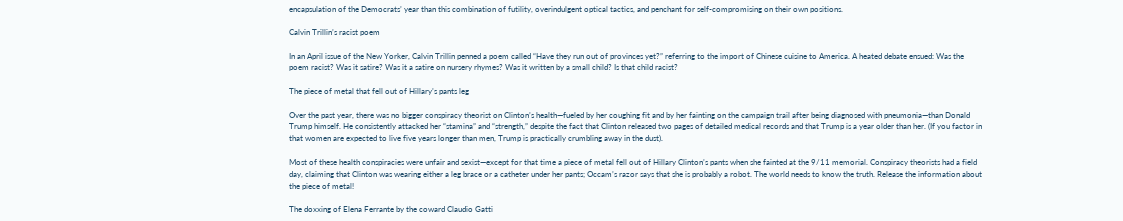encapsulation of the Democrats’ year than this combination of futility, overindulgent optical tactics, and penchant for self-compromising on their own positions.

Calvin Trillin’s racist poem

In an April issue of the New Yorker, Calvin Trillin penned a poem called “Have they run out of provinces yet?” referring to the import of Chinese cuisine to America. A heated debate ensued: Was the poem racist? Was it satire? Was it a satire on nursery rhymes? Was it written by a small child? Is that child racist?

The piece of metal that fell out of Hillary’s pants leg

Over the past year, there was no bigger conspiracy theorist on Clinton’s health—fueled by her coughing fit and by her fainting on the campaign trail after being diagnosed with pneumonia—than Donald Trump himself. He consistently attacked her “stamina” and “strength,” despite the fact that Clinton released two pages of detailed medical records and that Trump is a year older than her. (If you factor in that women are expected to live five years longer than men, Trump is practically crumbling away in the dust).

Most of these health conspiracies were unfair and sexist—except for that time a piece of metal fell out of Hillary Clinton’s pants when she fainted at the 9/11 memorial. Conspiracy theorists had a field day, claiming that Clinton was wearing either a leg brace or a catheter under her pants; Occam’s razor says that she is probably a robot. The world needs to know the truth. Release the information about the piece of metal!

The doxxing of Elena Ferrante by the coward Claudio Gatti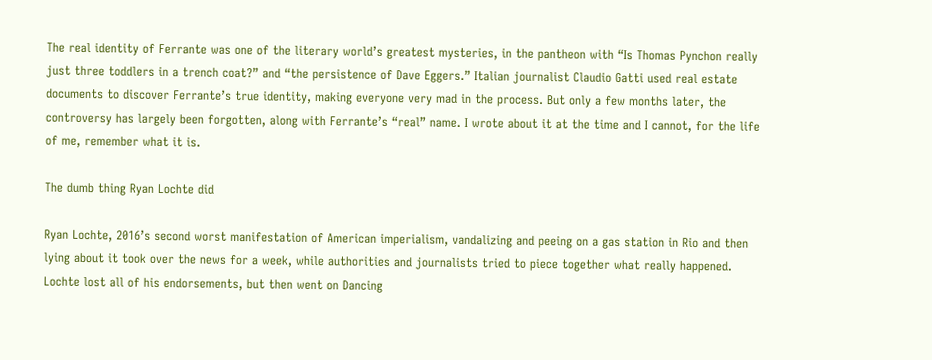The real identity of Ferrante was one of the literary world’s greatest mysteries, in the pantheon with “Is Thomas Pynchon really just three toddlers in a trench coat?” and “the persistence of Dave Eggers.” Italian journalist Claudio Gatti used real estate documents to discover Ferrante’s true identity, making everyone very mad in the process. But only a few months later, the controversy has largely been forgotten, along with Ferrante’s “real” name. I wrote about it at the time and I cannot, for the life of me, remember what it is.

The dumb thing Ryan Lochte did

Ryan Lochte, 2016’s second worst manifestation of American imperialism, vandalizing and peeing on a gas station in Rio and then lying about it took over the news for a week, while authorities and journalists tried to piece together what really happened. Lochte lost all of his endorsements, but then went on Dancing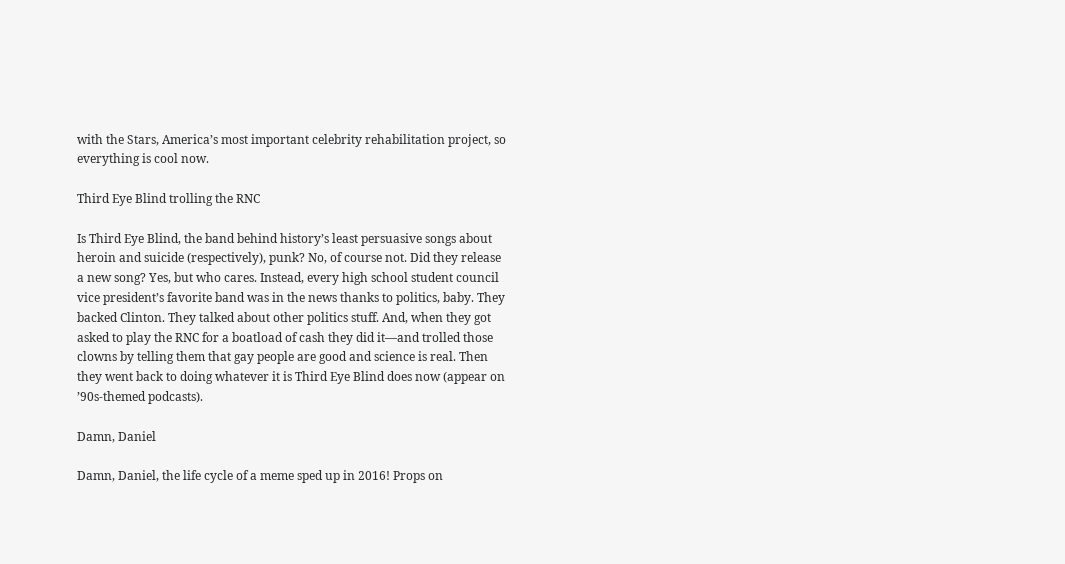with the Stars, America’s most important celebrity rehabilitation project, so everything is cool now.

Third Eye Blind trolling the RNC

Is Third Eye Blind, the band behind history’s least persuasive songs about heroin and suicide (respectively), punk? No, of course not. Did they release a new song? Yes, but who cares. Instead, every high school student council vice president’s favorite band was in the news thanks to politics, baby. They backed Clinton. They talked about other politics stuff. And, when they got asked to play the RNC for a boatload of cash they did it—and trolled those clowns by telling them that gay people are good and science is real. Then they went back to doing whatever it is Third Eye Blind does now (appear on ’90s-themed podcasts).

Damn, Daniel

Damn, Daniel, the life cycle of a meme sped up in 2016! Props on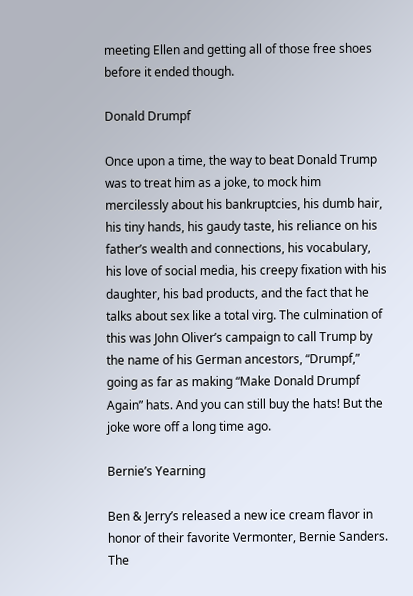meeting Ellen and getting all of those free shoes before it ended though.

Donald Drumpf

Once upon a time, the way to beat Donald Trump was to treat him as a joke, to mock him mercilessly about his bankruptcies, his dumb hair, his tiny hands, his gaudy taste, his reliance on his father’s wealth and connections, his vocabulary, his love of social media, his creepy fixation with his daughter, his bad products, and the fact that he talks about sex like a total virg. The culmination of this was John Oliver’s campaign to call Trump by the name of his German ancestors, “Drumpf,” going as far as making “Make Donald Drumpf Again” hats. And you can still buy the hats! But the joke wore off a long time ago.

Bernie’s Yearning

Ben & Jerry’s released a new ice cream flavor in honor of their favorite Vermonter, Bernie Sanders. The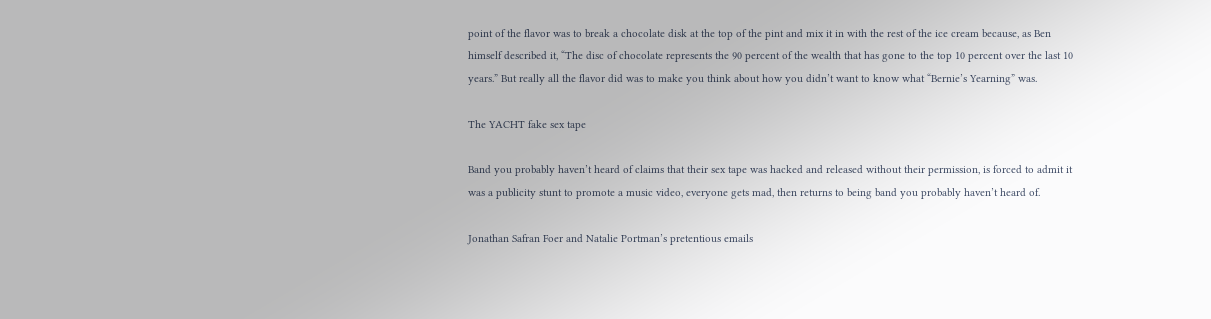point of the flavor was to break a chocolate disk at the top of the pint and mix it in with the rest of the ice cream because, as Ben himself described it, “The disc of chocolate represents the 90 percent of the wealth that has gone to the top 10 percent over the last 10 years.” But really all the flavor did was to make you think about how you didn’t want to know what “Bernie’s Yearning” was.

The YACHT fake sex tape

Band you probably haven’t heard of claims that their sex tape was hacked and released without their permission, is forced to admit it was a publicity stunt to promote a music video, everyone gets mad, then returns to being band you probably haven’t heard of.

Jonathan Safran Foer and Natalie Portman’s pretentious emails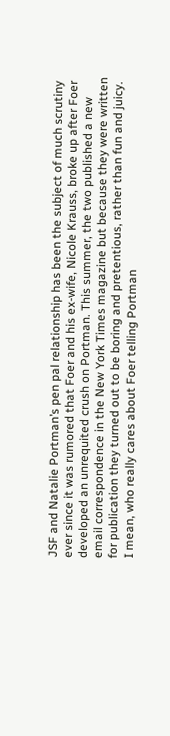JSF and Natalie Portman’s pen pal relationship has been the subject of much scrutiny ever since it was rumored that Foer and his ex-wife, Nicole Krauss, broke up after Foer developed an unrequited crush on Portman. This summer, the two published a new email correspondence in the New York Times magazine but because they were written for publication they turned out to be boring and pretentious, rather than fun and juicy. I mean, who really cares about Foer telling Portman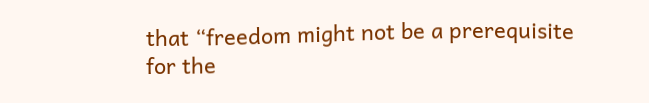that “freedom might not be a prerequisite for the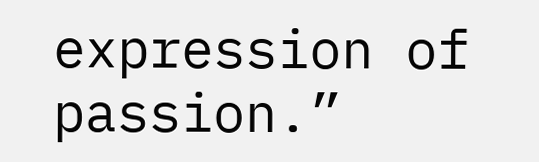expression of passion.”